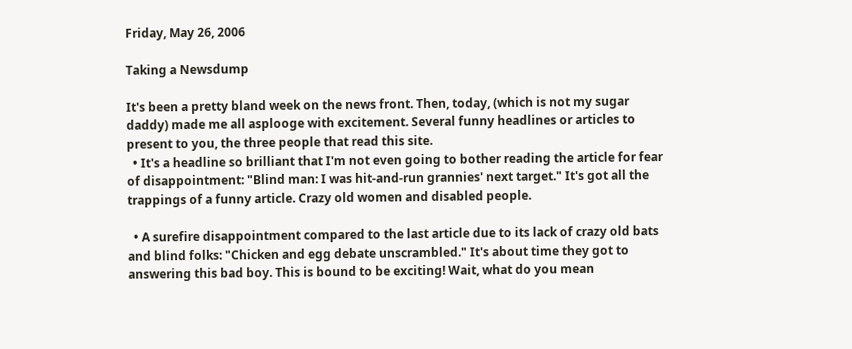Friday, May 26, 2006

Taking a Newsdump

It's been a pretty bland week on the news front. Then, today, (which is not my sugar daddy) made me all asplooge with excitement. Several funny headlines or articles to present to you, the three people that read this site.
  • It's a headline so brilliant that I'm not even going to bother reading the article for fear of disappointment: "Blind man: I was hit-and-run grannies' next target." It's got all the trappings of a funny article. Crazy old women and disabled people.

  • A surefire disappointment compared to the last article due to its lack of crazy old bats and blind folks: "Chicken and egg debate unscrambled." It's about time they got to answering this bad boy. This is bound to be exciting! Wait, what do you mean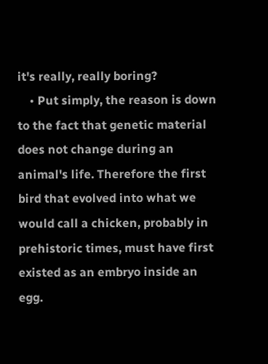it's really, really boring?
    • Put simply, the reason is down to the fact that genetic material does not change during an animal's life. Therefore the first bird that evolved into what we would call a chicken, probably in prehistoric times, must have first existed as an embryo inside an egg.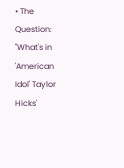• The Question: "What's in 'American Idol' Taylor Hicks'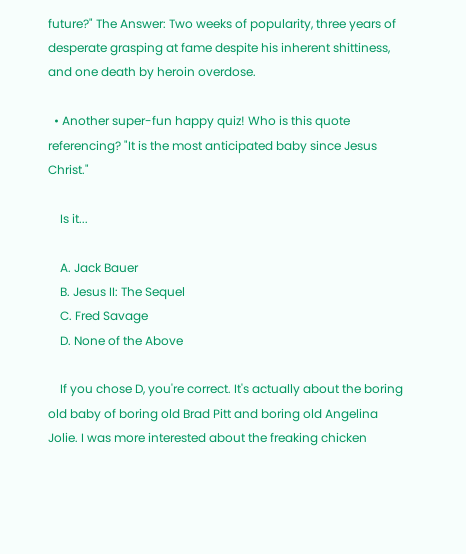future?" The Answer: Two weeks of popularity, three years of desperate grasping at fame despite his inherent shittiness, and one death by heroin overdose.

  • Another super-fun happy quiz! Who is this quote referencing? "It is the most anticipated baby since Jesus Christ."

    Is it...

    A. Jack Bauer
    B. Jesus II: The Sequel
    C. Fred Savage
    D. None of the Above

    If you chose D, you're correct. It's actually about the boring old baby of boring old Brad Pitt and boring old Angelina Jolie. I was more interested about the freaking chicken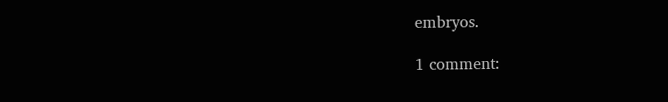embryos.

1 comment: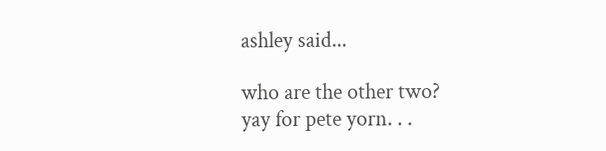ashley said...

who are the other two?
yay for pete yorn. . .